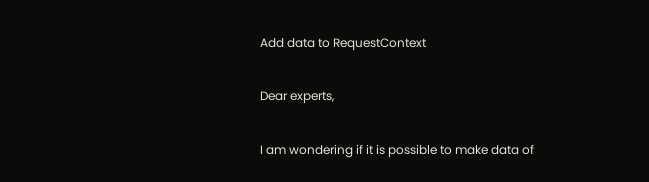Add data to RequestContext

Dear experts,

I am wondering if it is possible to make data of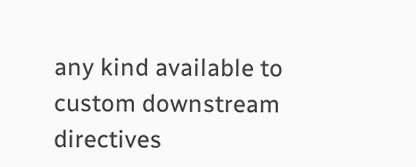any kind available to custom downstream directives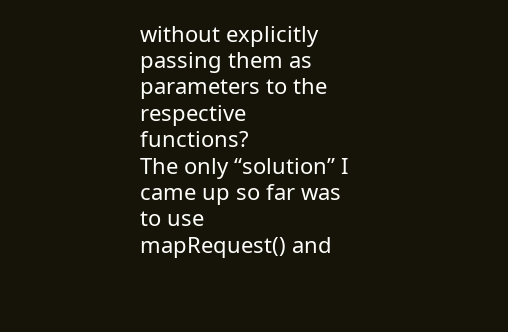without explicitly passing them as parameters to the respective functions?
The only “solution” I came up so far was to use mapRequest() and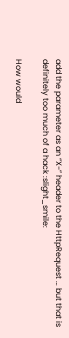add the parameter as an “X-” header to the HttpRequest … but that is definitely too much of a hack :slight_smile:

How would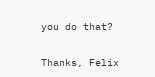you do that?

Thanks, Felix